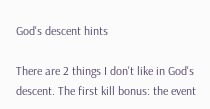God's descent hints

There are 2 things I don't like in God's descent. The first kill bonus: the event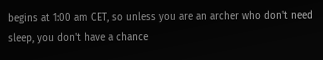begins at 1:00 am CET, so unless you are an archer who don't need sleep, you don't have a chance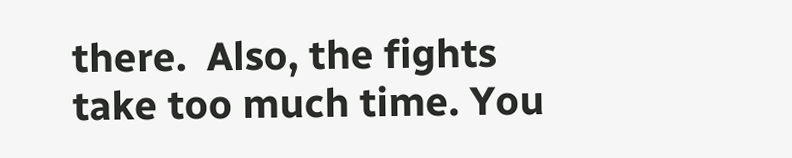there.  Also, the fights take too much time. You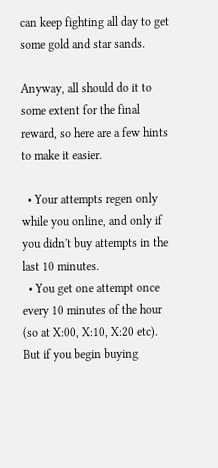can keep fighting all day to get some gold and star sands.

Anyway, all should do it to some extent for the final reward, so here are a few hints to make it easier.

  • Your attempts regen only while you online, and only if you didn't buy attempts in the last 10 minutes.
  • You get one attempt once every 10 minutes of the hour (so at X:00, X:10, X:20 etc). But if you begin buying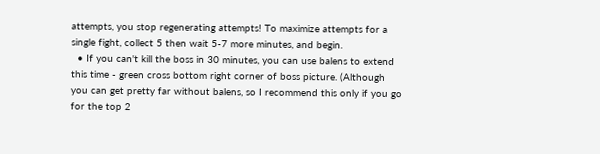attempts, you stop regenerating attempts! To maximize attempts for a single fight, collect 5 then wait 5-7 more minutes, and begin.
  • If you can't kill the boss in 30 minutes, you can use balens to extend this time - green cross bottom right corner of boss picture. (Although you can get pretty far without balens, so I recommend this only if you go for the top 2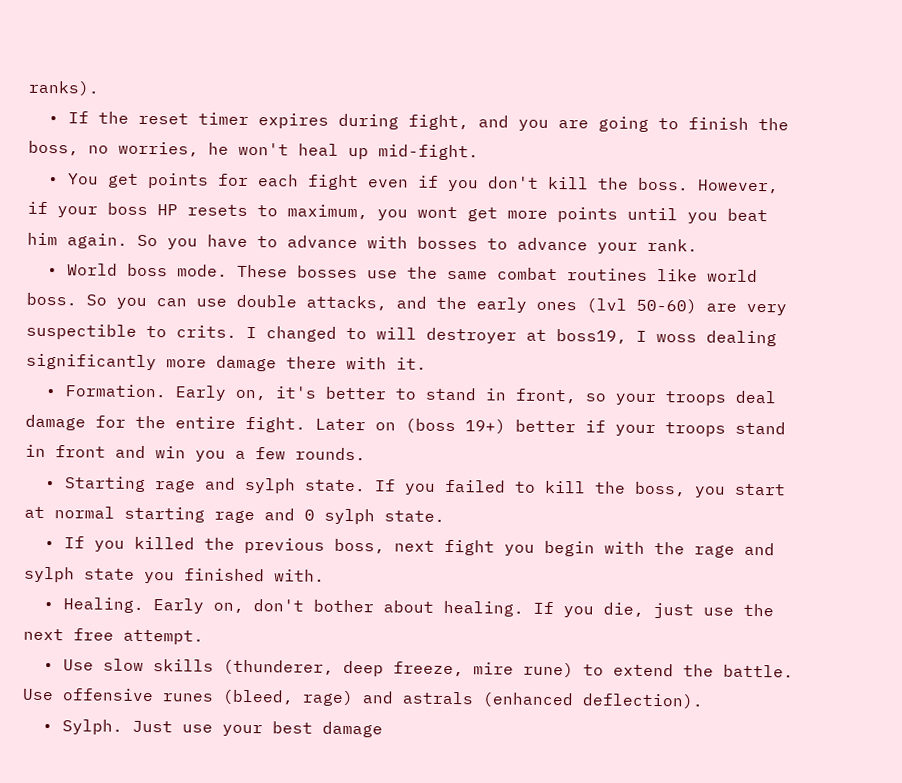ranks).
  • If the reset timer expires during fight, and you are going to finish the boss, no worries, he won't heal up mid-fight.
  • You get points for each fight even if you don't kill the boss. However, if your boss HP resets to maximum, you wont get more points until you beat him again. So you have to advance with bosses to advance your rank.
  • World boss mode. These bosses use the same combat routines like world boss. So you can use double attacks, and the early ones (lvl 50-60) are very suspectible to crits. I changed to will destroyer at boss19, I woss dealing significantly more damage there with it.
  • Formation. Early on, it's better to stand in front, so your troops deal damage for the entire fight. Later on (boss 19+) better if your troops stand in front and win you a few rounds.
  • Starting rage and sylph state. If you failed to kill the boss, you start at normal starting rage and 0 sylph state.
  • If you killed the previous boss, next fight you begin with the rage and sylph state you finished with.
  • Healing. Early on, don't bother about healing. If you die, just use the next free attempt.
  • Use slow skills (thunderer, deep freeze, mire rune) to extend the battle. Use offensive runes (bleed, rage) and astrals (enhanced deflection).
  • Sylph. Just use your best damage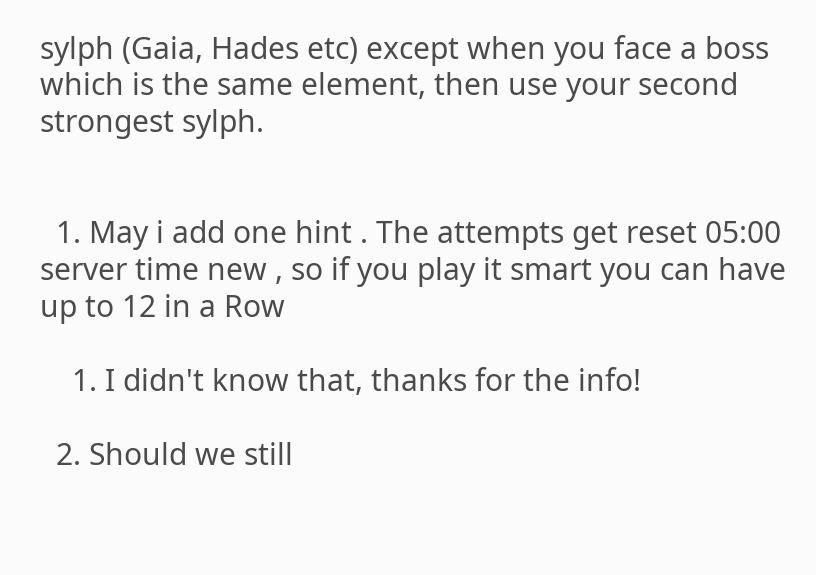sylph (Gaia, Hades etc) except when you face a boss which is the same element, then use your second strongest sylph.


  1. May i add one hint . The attempts get reset 05:00 server time new , so if you play it smart you can have up to 12 in a Row

    1. I didn't know that, thanks for the info!

  2. Should we still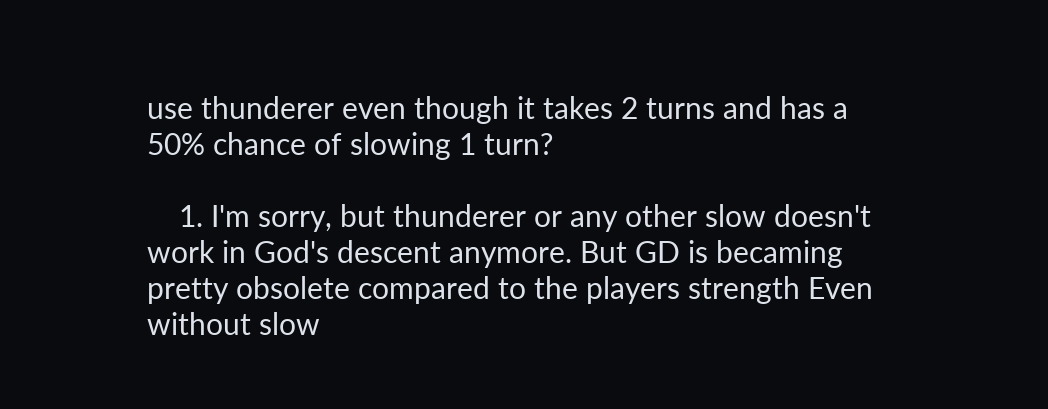use thunderer even though it takes 2 turns and has a 50% chance of slowing 1 turn?

    1. I'm sorry, but thunderer or any other slow doesn't work in God's descent anymore. But GD is becaming pretty obsolete compared to the players strength Even without slow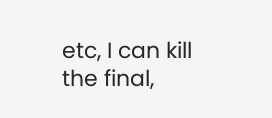etc, I can kill the final,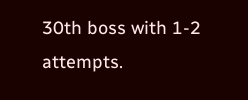30th boss with 1-2 attempts.